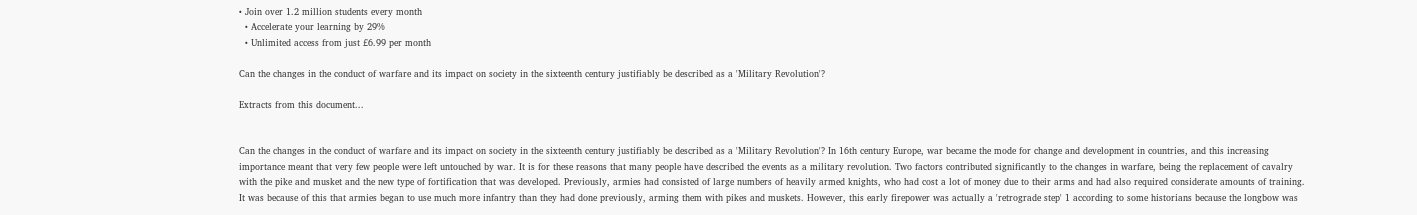• Join over 1.2 million students every month
  • Accelerate your learning by 29%
  • Unlimited access from just £6.99 per month

Can the changes in the conduct of warfare and its impact on society in the sixteenth century justifiably be described as a 'Military Revolution'?

Extracts from this document...


Can the changes in the conduct of warfare and its impact on society in the sixteenth century justifiably be described as a 'Military Revolution'? In 16th century Europe, war became the mode for change and development in countries, and this increasing importance meant that very few people were left untouched by war. It is for these reasons that many people have described the events as a military revolution. Two factors contributed significantly to the changes in warfare, being the replacement of cavalry with the pike and musket and the new type of fortification that was developed. Previously, armies had consisted of large numbers of heavily armed knights, who had cost a lot of money due to their arms and had also required considerate amounts of training. It was because of this that armies began to use much more infantry than they had done previously, arming them with pikes and muskets. However, this early firepower was actually a 'retrograde step' 1 according to some historians because the longbow was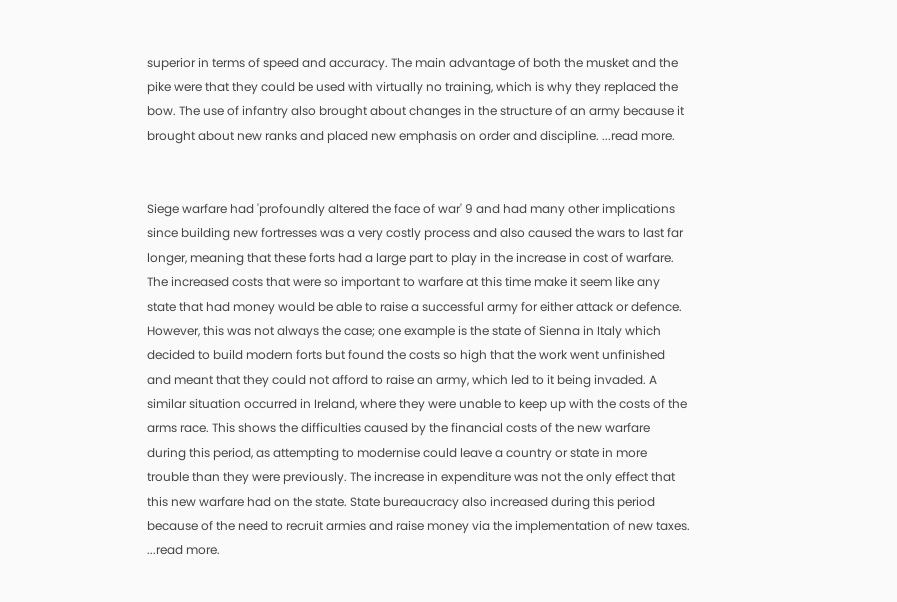superior in terms of speed and accuracy. The main advantage of both the musket and the pike were that they could be used with virtually no training, which is why they replaced the bow. The use of infantry also brought about changes in the structure of an army because it brought about new ranks and placed new emphasis on order and discipline. ...read more.


Siege warfare had 'profoundly altered the face of war' 9 and had many other implications since building new fortresses was a very costly process and also caused the wars to last far longer, meaning that these forts had a large part to play in the increase in cost of warfare. The increased costs that were so important to warfare at this time make it seem like any state that had money would be able to raise a successful army for either attack or defence. However, this was not always the case; one example is the state of Sienna in Italy which decided to build modern forts but found the costs so high that the work went unfinished and meant that they could not afford to raise an army, which led to it being invaded. A similar situation occurred in Ireland, where they were unable to keep up with the costs of the arms race. This shows the difficulties caused by the financial costs of the new warfare during this period, as attempting to modernise could leave a country or state in more trouble than they were previously. The increase in expenditure was not the only effect that this new warfare had on the state. State bureaucracy also increased during this period because of the need to recruit armies and raise money via the implementation of new taxes. ...read more.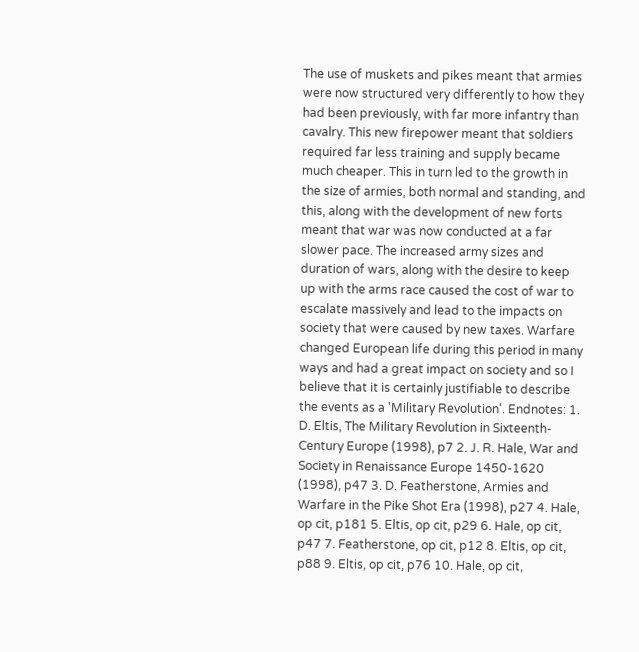The use of muskets and pikes meant that armies were now structured very differently to how they had been previously, with far more infantry than cavalry. This new firepower meant that soldiers required far less training and supply became much cheaper. This in turn led to the growth in the size of armies, both normal and standing, and this, along with the development of new forts meant that war was now conducted at a far slower pace. The increased army sizes and duration of wars, along with the desire to keep up with the arms race caused the cost of war to escalate massively and lead to the impacts on society that were caused by new taxes. Warfare changed European life during this period in many ways and had a great impact on society and so I believe that it is certainly justifiable to describe the events as a 'Military Revolution'. Endnotes: 1. D. Eltis, The Military Revolution in Sixteenth-Century Europe (1998), p7 2. J. R. Hale, War and Society in Renaissance Europe 1450-1620 (1998), p47 3. D. Featherstone, Armies and Warfare in the Pike Shot Era (1998), p27 4. Hale, op cit, p181 5. Eltis, op cit, p29 6. Hale, op cit, p47 7. Featherstone, op cit, p12 8. Eltis, op cit, p88 9. Eltis, op cit, p76 10. Hale, op cit,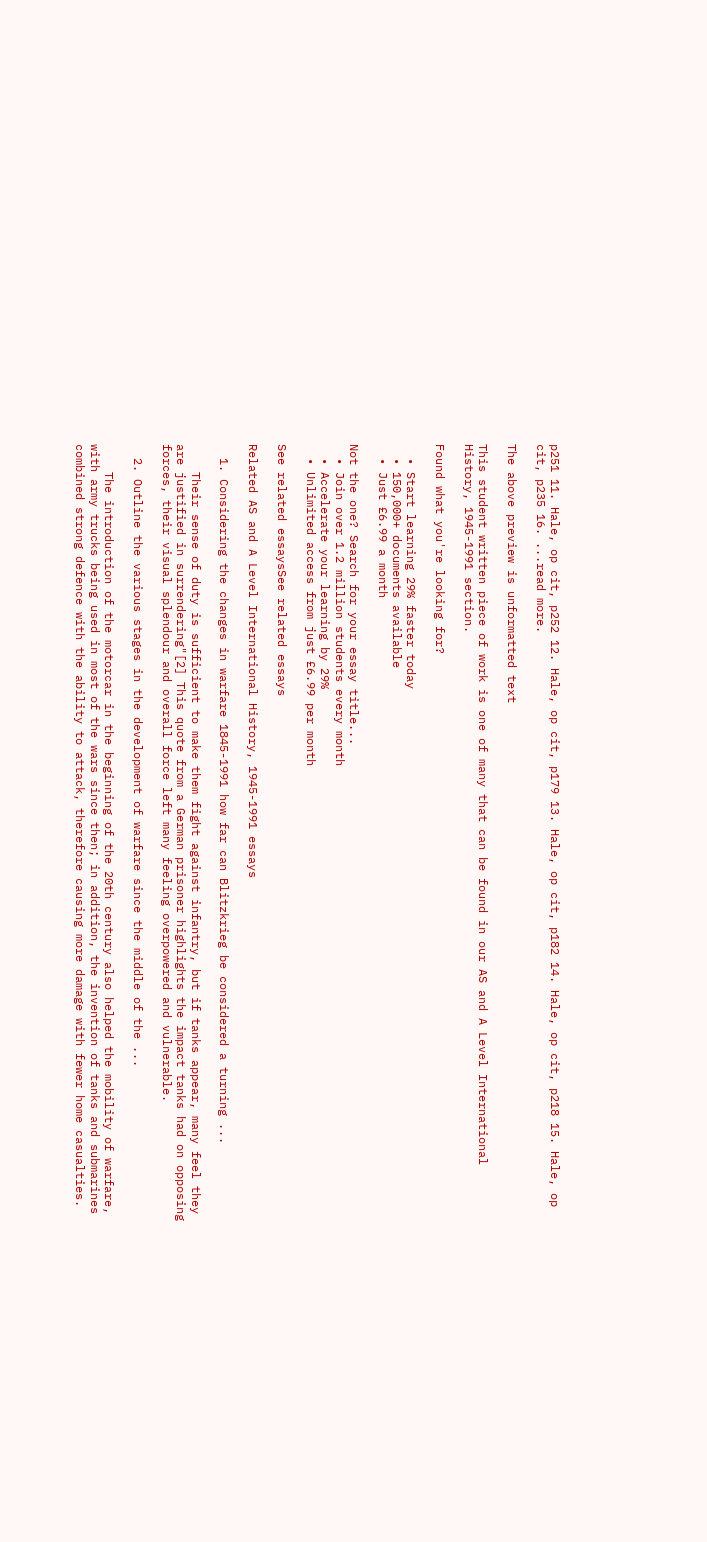p251 11. Hale, op cit, p252 12. Hale, op cit, p179 13. Hale, op cit, p182 14. Hale, op cit, p218 15. Hale, op cit, p235 16. ...read more.

The above preview is unformatted text

This student written piece of work is one of many that can be found in our AS and A Level International History, 1945-1991 section.

Found what you're looking for?

  • Start learning 29% faster today
  • 150,000+ documents available
  • Just £6.99 a month

Not the one? Search for your essay title...
  • Join over 1.2 million students every month
  • Accelerate your learning by 29%
  • Unlimited access from just £6.99 per month

See related essaysSee related essays

Related AS and A Level International History, 1945-1991 essays

  1. Considering the changes in warfare 1845-1991 how far can Blitzkrieg be considered a turning ...

    Their sense of duty is sufficient to make them fight against infantry, but if tanks appear, many feel they are justified in surrendering"[2] This quote from a German prisoner highlights the impact tanks had on opposing forces, their visual splendour and overall force left many feeling overpowered and vulnerable.

  2. Outline the various stages in the development of warfare since the middle of the ...

    The introduction of the motorcar in the beginning of the 20th century also helped the mobility of warfare, with army trucks being used in most of the wars since then; in addition, the invention of tanks and submarines combined strong defence with the ability to attack, therefore causing more damage with fewer home casualties.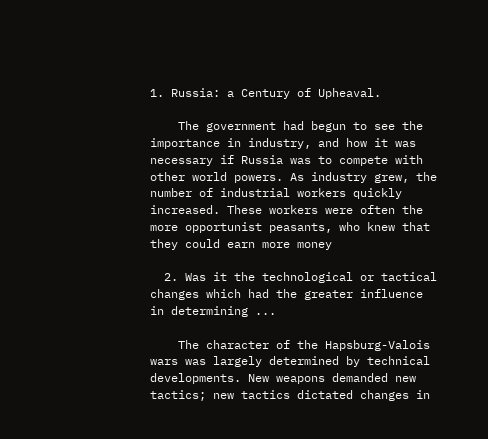1. Russia: a Century of Upheaval.

    The government had begun to see the importance in industry, and how it was necessary if Russia was to compete with other world powers. As industry grew, the number of industrial workers quickly increased. These workers were often the more opportunist peasants, who knew that they could earn more money

  2. Was it the technological or tactical changes which had the greater influence in determining ...

    The character of the Hapsburg-Valois wars was largely determined by technical developments. New weapons demanded new tactics; new tactics dictated changes in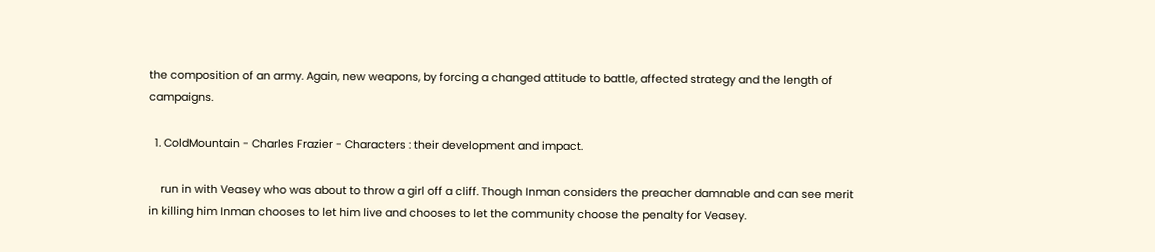the composition of an army. Again, new weapons, by forcing a changed attitude to battle, affected strategy and the length of campaigns.

  1. ColdMountain - Charles Frazier - Characters : their development and impact.

    run in with Veasey who was about to throw a girl off a cliff. Though Inman considers the preacher damnable and can see merit in killing him Inman chooses to let him live and chooses to let the community choose the penalty for Veasey.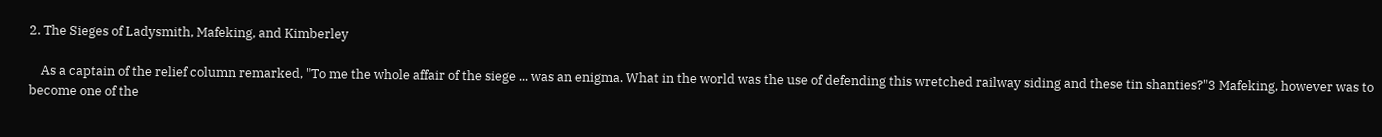2. The Sieges of Ladysmith, Mafeking, and Kimberley

    As a captain of the relief column remarked, "To me the whole affair of the siege ... was an enigma. What in the world was the use of defending this wretched railway siding and these tin shanties?"3 Mafeking, however was to become one of the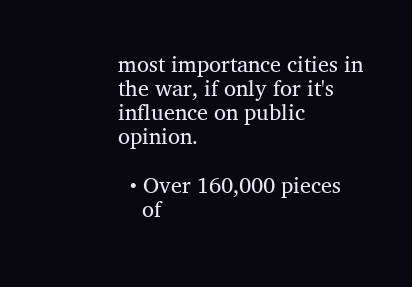most importance cities in the war, if only for it's influence on public opinion.

  • Over 160,000 pieces
    of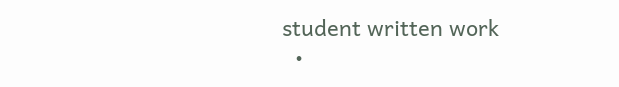student written work
  •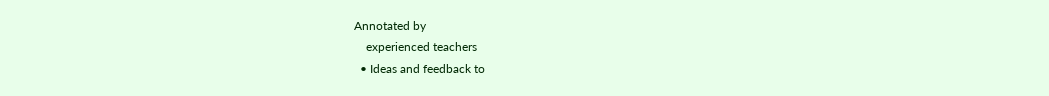Annotated by
    experienced teachers
  • Ideas and feedback to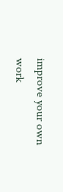improve your own work